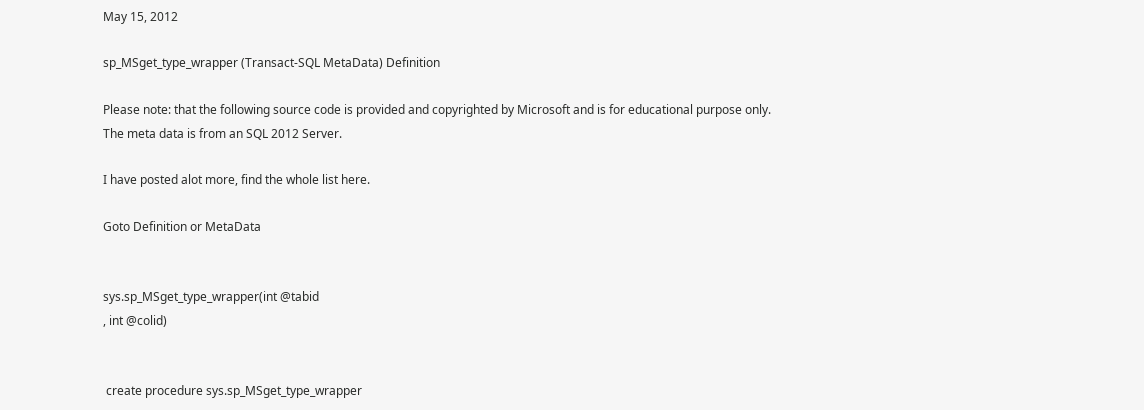May 15, 2012

sp_MSget_type_wrapper (Transact-SQL MetaData) Definition

Please note: that the following source code is provided and copyrighted by Microsoft and is for educational purpose only.
The meta data is from an SQL 2012 Server.

I have posted alot more, find the whole list here.

Goto Definition or MetaData


sys.sp_MSget_type_wrapper(int @tabid
, int @colid)


 create procedure sys.sp_MSget_type_wrapper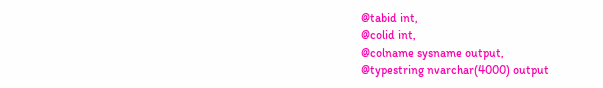@tabid int,
@colid int,
@colname sysname output,
@typestring nvarchar(4000) output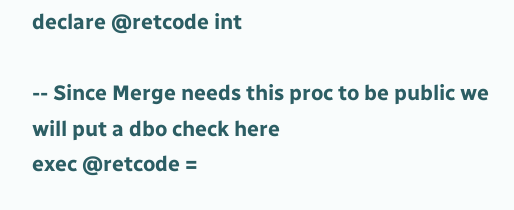declare @retcode int

-- Since Merge needs this proc to be public we will put a dbo check here
exec @retcode =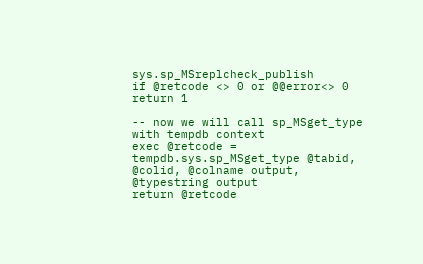sys.sp_MSreplcheck_publish
if @retcode <> 0 or @@error<> 0
return 1

-- now we will call sp_MSget_type with tempdb context
exec @retcode = tempdb.sys.sp_MSget_type @tabid, @colid, @colname output, @typestring output
return @retcode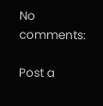No comments:

Post a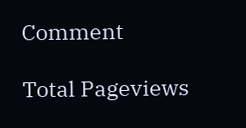Comment

Total Pageviews